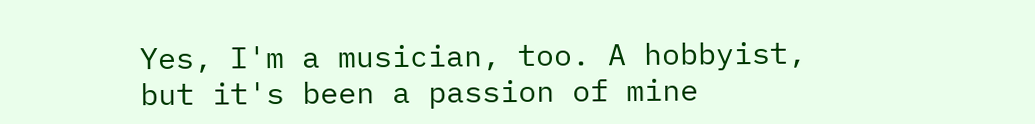Yes, I'm a musician, too. A hobbyist, but it's been a passion of mine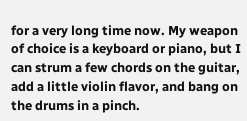for a very long time now. My weapon of choice is a keyboard or piano, but I can strum a few chords on the guitar, add a little violin flavor, and bang on the drums in a pinch.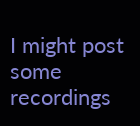I might post some recordings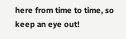here from time to time, so keep an eye out!